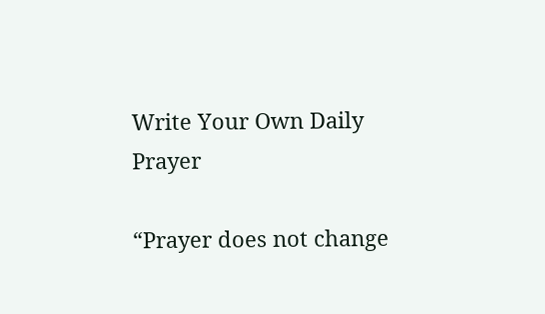Write Your Own Daily Prayer

“Prayer does not change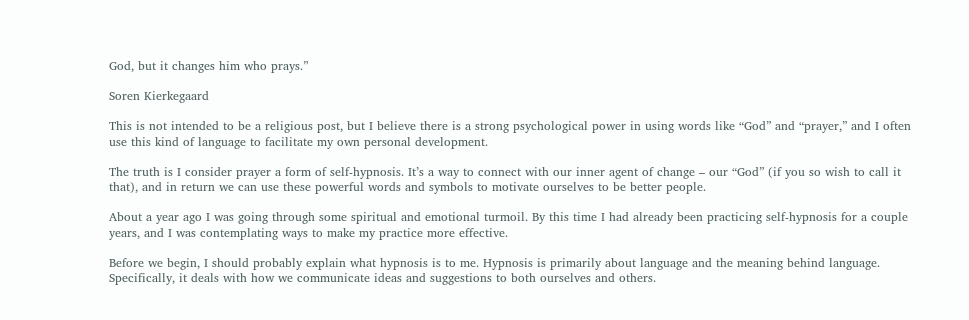God, but it changes him who prays.”

Soren Kierkegaard

This is not intended to be a religious post, but I believe there is a strong psychological power in using words like “God” and “prayer,” and I often use this kind of language to facilitate my own personal development.

The truth is I consider prayer a form of self-hypnosis. It’s a way to connect with our inner agent of change – our “God” (if you so wish to call it that), and in return we can use these powerful words and symbols to motivate ourselves to be better people.

About a year ago I was going through some spiritual and emotional turmoil. By this time I had already been practicing self-hypnosis for a couple years, and I was contemplating ways to make my practice more effective.

Before we begin, I should probably explain what hypnosis is to me. Hypnosis is primarily about language and the meaning behind language. Specifically, it deals with how we communicate ideas and suggestions to both ourselves and others.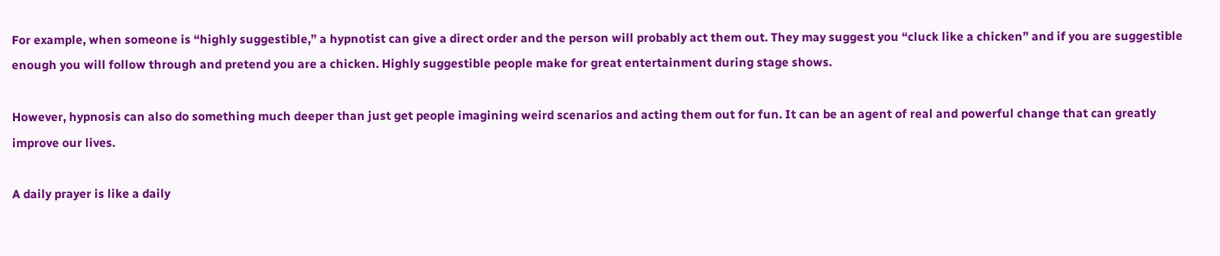For example, when someone is “highly suggestible,” a hypnotist can give a direct order and the person will probably act them out. They may suggest you “cluck like a chicken” and if you are suggestible enough you will follow through and pretend you are a chicken. Highly suggestible people make for great entertainment during stage shows.

However, hypnosis can also do something much deeper than just get people imagining weird scenarios and acting them out for fun. It can be an agent of real and powerful change that can greatly improve our lives.

A daily prayer is like a daily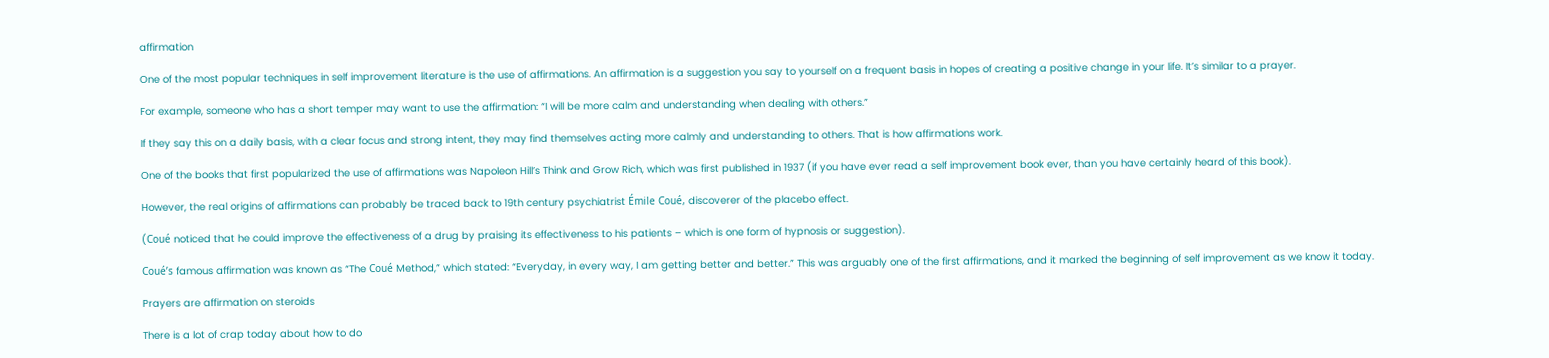affirmation

One of the most popular techniques in self improvement literature is the use of affirmations. An affirmation is a suggestion you say to yourself on a frequent basis in hopes of creating a positive change in your life. It’s similar to a prayer.

For example, someone who has a short temper may want to use the affirmation: “I will be more calm and understanding when dealing with others.”

If they say this on a daily basis, with a clear focus and strong intent, they may find themselves acting more calmly and understanding to others. That is how affirmations work.

One of the books that first popularized the use of affirmations was Napoleon Hill’s Think and Grow Rich, which was first published in 1937 (if you have ever read a self improvement book ever, than you have certainly heard of this book).

However, the real origins of affirmations can probably be traced back to 19th century psychiatrist Émile Coué, discoverer of the placebo effect.

(Coué noticed that he could improve the effectiveness of a drug by praising its effectiveness to his patients – which is one form of hypnosis or suggestion).

Coué’s famous affirmation was known as “The Coué Method,” which stated: “Everyday, in every way, I am getting better and better.” This was arguably one of the first affirmations, and it marked the beginning of self improvement as we know it today.

Prayers are affirmation on steroids

There is a lot of crap today about how to do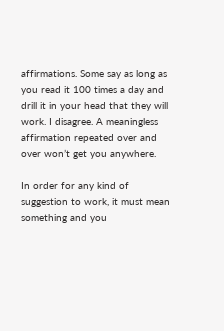affirmations. Some say as long as you read it 100 times a day and drill it in your head that they will work. I disagree. A meaningless affirmation repeated over and over won’t get you anywhere.

In order for any kind of suggestion to work, it must mean something and you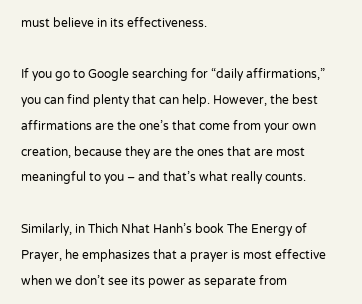must believe in its effectiveness.

If you go to Google searching for “daily affirmations,” you can find plenty that can help. However, the best affirmations are the one’s that come from your own creation, because they are the ones that are most meaningful to you – and that’s what really counts.

Similarly, in Thich Nhat Hanh’s book The Energy of Prayer, he emphasizes that a prayer is most effective when we don’t see its power as separate from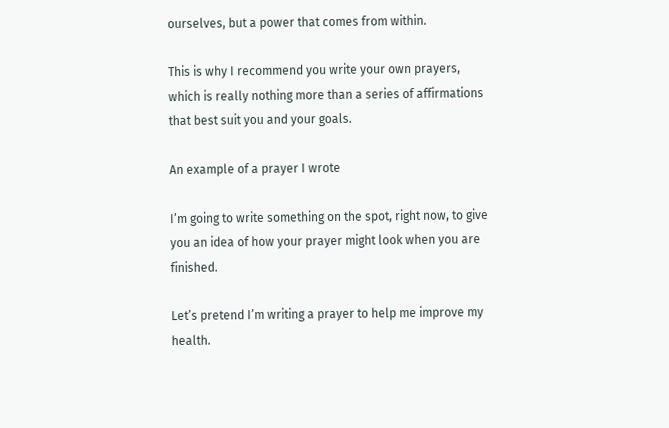ourselves, but a power that comes from within.

This is why I recommend you write your own prayers, which is really nothing more than a series of affirmations that best suit you and your goals.

An example of a prayer I wrote

I’m going to write something on the spot, right now, to give you an idea of how your prayer might look when you are finished.

Let’s pretend I’m writing a prayer to help me improve my health.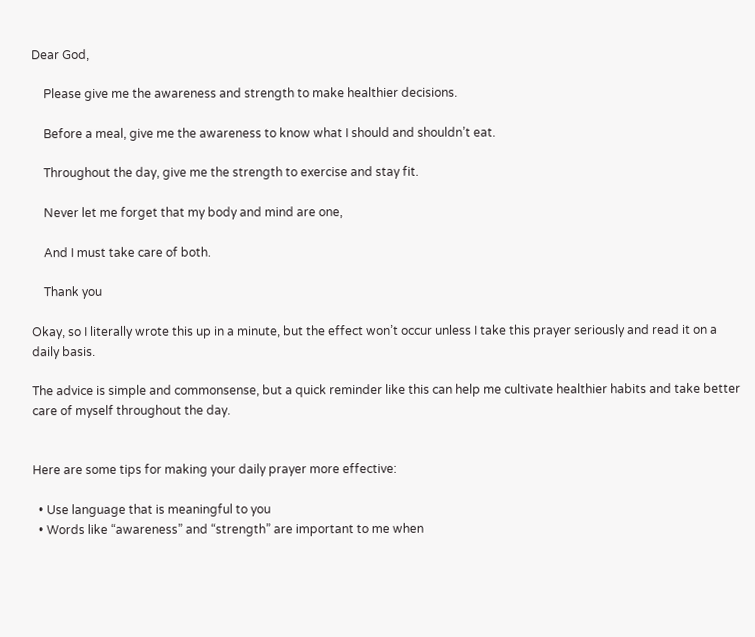Dear God,

    Please give me the awareness and strength to make healthier decisions.

    Before a meal, give me the awareness to know what I should and shouldn’t eat.

    Throughout the day, give me the strength to exercise and stay fit.

    Never let me forget that my body and mind are one,

    And I must take care of both.

    Thank you

Okay, so I literally wrote this up in a minute, but the effect won’t occur unless I take this prayer seriously and read it on a daily basis.

The advice is simple and commonsense, but a quick reminder like this can help me cultivate healthier habits and take better care of myself throughout the day.


Here are some tips for making your daily prayer more effective:

  • Use language that is meaningful to you
  • Words like “awareness” and “strength” are important to me when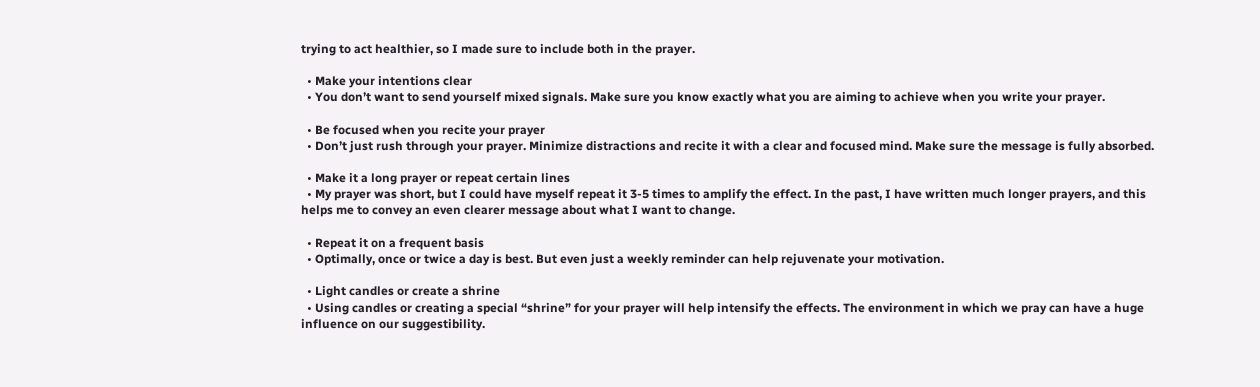trying to act healthier, so I made sure to include both in the prayer.

  • Make your intentions clear
  • You don’t want to send yourself mixed signals. Make sure you know exactly what you are aiming to achieve when you write your prayer.

  • Be focused when you recite your prayer
  • Don’t just rush through your prayer. Minimize distractions and recite it with a clear and focused mind. Make sure the message is fully absorbed.

  • Make it a long prayer or repeat certain lines
  • My prayer was short, but I could have myself repeat it 3-5 times to amplify the effect. In the past, I have written much longer prayers, and this helps me to convey an even clearer message about what I want to change.

  • Repeat it on a frequent basis
  • Optimally, once or twice a day is best. But even just a weekly reminder can help rejuvenate your motivation.

  • Light candles or create a shrine
  • Using candles or creating a special “shrine” for your prayer will help intensify the effects. The environment in which we pray can have a huge influence on our suggestibility.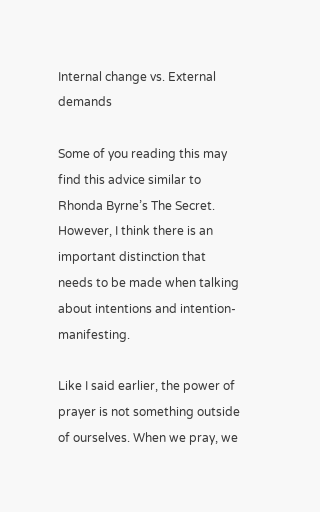Internal change vs. External demands

Some of you reading this may find this advice similar to Rhonda Byrne’s The Secret. However, I think there is an important distinction that needs to be made when talking about intentions and intention-manifesting.

Like I said earlier, the power of prayer is not something outside of ourselves. When we pray, we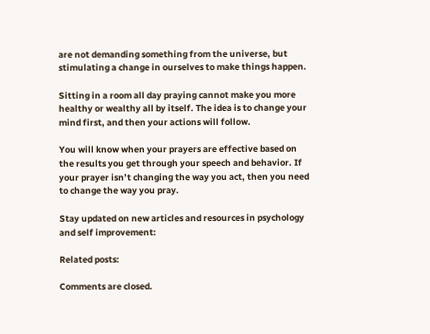are not demanding something from the universe, but stimulating a change in ourselves to make things happen.

Sitting in a room all day praying cannot make you more healthy or wealthy all by itself. The idea is to change your mind first, and then your actions will follow.

You will know when your prayers are effective based on the results you get through your speech and behavior. If your prayer isn’t changing the way you act, then you need to change the way you pray.

Stay updated on new articles and resources in psychology and self improvement:

Related posts:

Comments are closed.